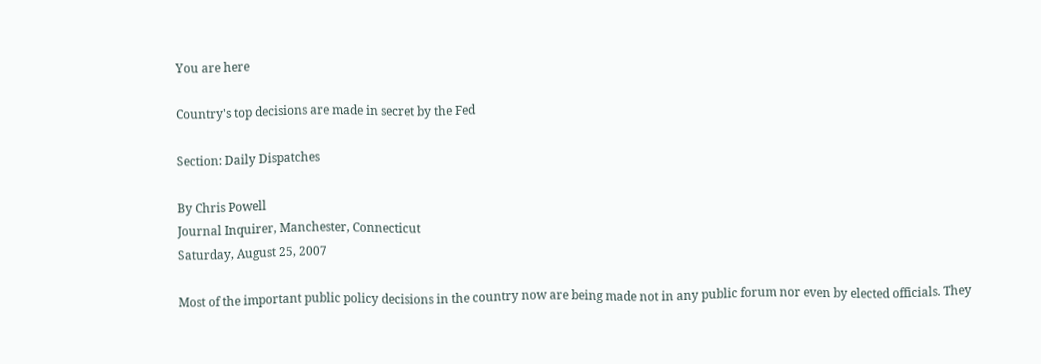You are here

Country's top decisions are made in secret by the Fed

Section: Daily Dispatches

By Chris Powell
Journal Inquirer, Manchester, Connecticut
Saturday, August 25, 2007

Most of the important public policy decisions in the country now are being made not in any public forum nor even by elected officials. They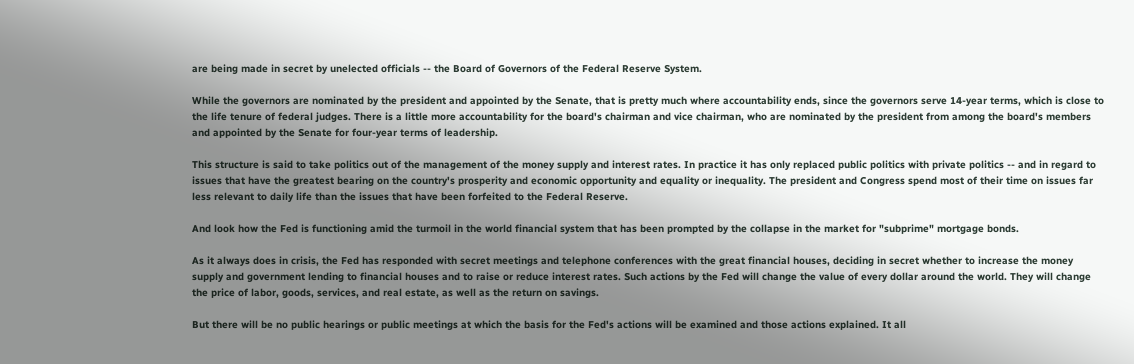are being made in secret by unelected officials -- the Board of Governors of the Federal Reserve System.

While the governors are nominated by the president and appointed by the Senate, that is pretty much where accountability ends, since the governors serve 14-year terms, which is close to the life tenure of federal judges. There is a little more accountability for the board's chairman and vice chairman, who are nominated by the president from among the board's members and appointed by the Senate for four-year terms of leadership.

This structure is said to take politics out of the management of the money supply and interest rates. In practice it has only replaced public politics with private politics -- and in regard to issues that have the greatest bearing on the country's prosperity and economic opportunity and equality or inequality. The president and Congress spend most of their time on issues far less relevant to daily life than the issues that have been forfeited to the Federal Reserve.

And look how the Fed is functioning amid the turmoil in the world financial system that has been prompted by the collapse in the market for "subprime" mortgage bonds.

As it always does in crisis, the Fed has responded with secret meetings and telephone conferences with the great financial houses, deciding in secret whether to increase the money supply and government lending to financial houses and to raise or reduce interest rates. Such actions by the Fed will change the value of every dollar around the world. They will change the price of labor, goods, services, and real estate, as well as the return on savings.

But there will be no public hearings or public meetings at which the basis for the Fed's actions will be examined and those actions explained. It all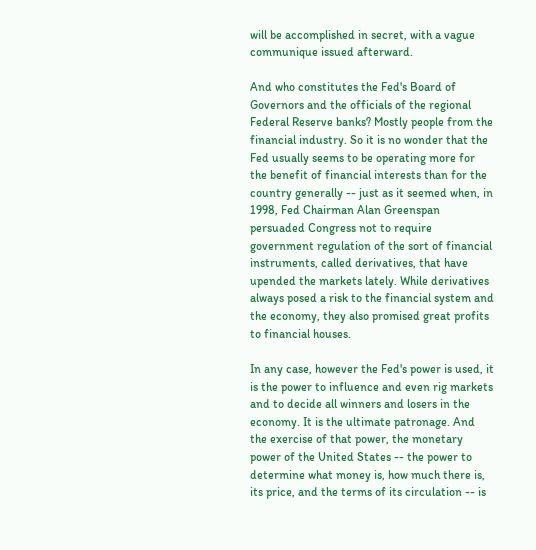will be accomplished in secret, with a vague communique issued afterward.

And who constitutes the Fed's Board of Governors and the officials of the regional Federal Reserve banks? Mostly people from the financial industry. So it is no wonder that the Fed usually seems to be operating more for the benefit of financial interests than for the country generally -- just as it seemed when, in 1998, Fed Chairman Alan Greenspan persuaded Congress not to require government regulation of the sort of financial instruments, called derivatives, that have upended the markets lately. While derivatives always posed a risk to the financial system and the economy, they also promised great profits to financial houses.

In any case, however the Fed's power is used, it is the power to influence and even rig markets and to decide all winners and losers in the economy. It is the ultimate patronage. And the exercise of that power, the monetary power of the United States -- the power to determine what money is, how much there is, its price, and the terms of its circulation -- is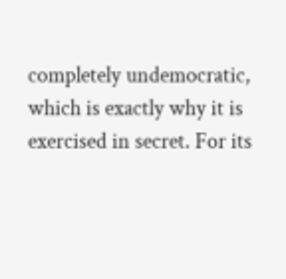completely undemocratic, which is exactly why it is exercised in secret. For its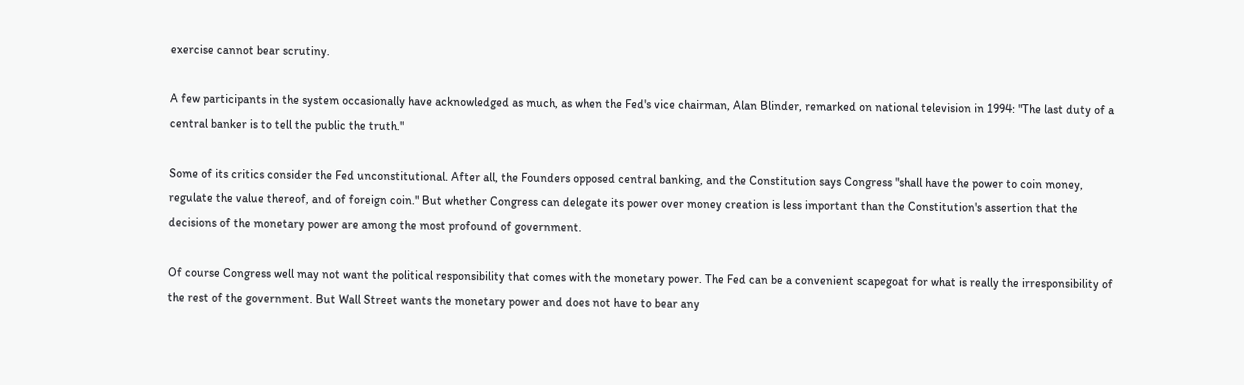exercise cannot bear scrutiny.

A few participants in the system occasionally have acknowledged as much, as when the Fed's vice chairman, Alan Blinder, remarked on national television in 1994: "The last duty of a central banker is to tell the public the truth."

Some of its critics consider the Fed unconstitutional. After all, the Founders opposed central banking, and the Constitution says Congress "shall have the power to coin money, regulate the value thereof, and of foreign coin." But whether Congress can delegate its power over money creation is less important than the Constitution's assertion that the decisions of the monetary power are among the most profound of government.

Of course Congress well may not want the political responsibility that comes with the monetary power. The Fed can be a convenient scapegoat for what is really the irresponsibility of the rest of the government. But Wall Street wants the monetary power and does not have to bear any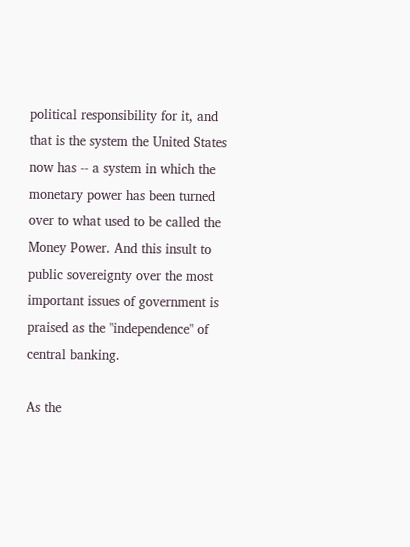political responsibility for it, and that is the system the United States now has -- a system in which the monetary power has been turned over to what used to be called the Money Power. And this insult to public sovereignty over the most important issues of government is praised as the "independence" of central banking.

As the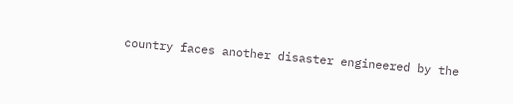country faces another disaster engineered by the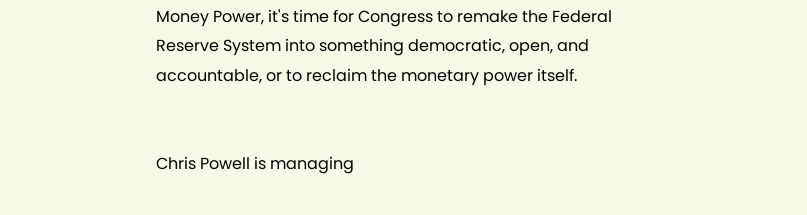Money Power, it's time for Congress to remake the Federal Reserve System into something democratic, open, and accountable, or to reclaim the monetary power itself.


Chris Powell is managing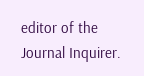editor of the Journal Inquirer.